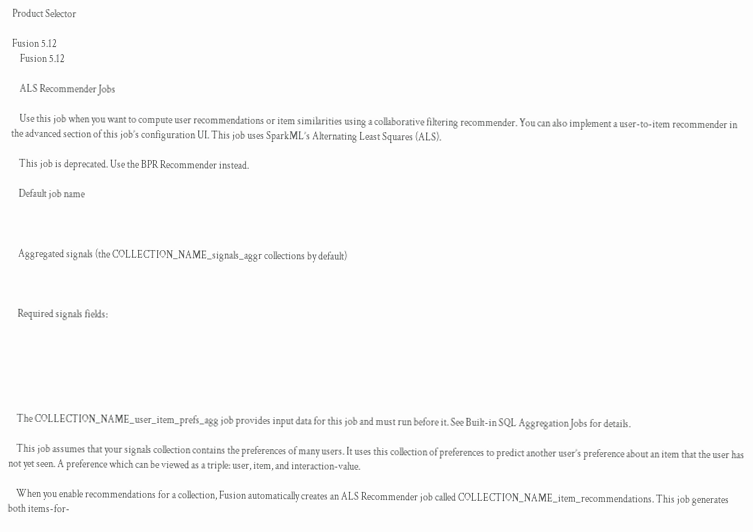Product Selector

Fusion 5.12
    Fusion 5.12

    ALS Recommender Jobs

    Use this job when you want to compute user recommendations or item similarities using a collaborative filtering recommender. You can also implement a user-to-item recommender in the advanced section of this job’s configuration UI. This job uses SparkML’s Alternating Least Squares (ALS).

    This job is deprecated. Use the BPR Recommender instead.

    Default job name



    Aggregated signals (the COLLECTION_NAME_signals_aggr collections by default)



    Required signals fields:






    The COLLECTION_NAME_user_item_prefs_agg job provides input data for this job and must run before it. See Built-in SQL Aggregation Jobs for details.

    This job assumes that your signals collection contains the preferences of many users. It uses this collection of preferences to predict another user’s preference about an item that the user has not yet seen. A preference which can be viewed as a triple: user, item, and interaction-value.

    When you enable recommendations for a collection, Fusion automatically creates an ALS Recommender job called COLLECTION_NAME_item_recommendations. This job generates both items-for-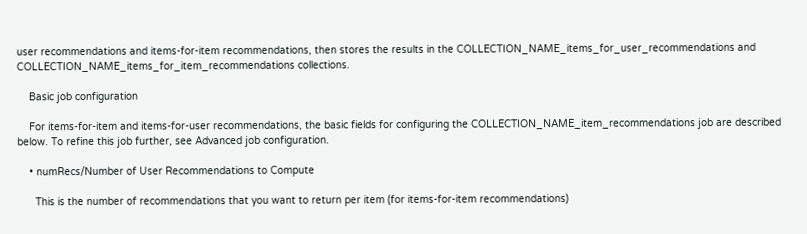user recommendations and items-for-item recommendations, then stores the results in the COLLECTION_NAME_items_for_user_recommendations and COLLECTION_NAME_items_for_item_recommendations collections.

    Basic job configuration

    For items-for-item and items-for-user recommendations, the basic fields for configuring the COLLECTION_NAME_item_recommendations job are described below. To refine this job further, see Advanced job configuration.

    • numRecs/Number of User Recommendations to Compute

      This is the number of recommendations that you want to return per item (for items-for-item recommendations)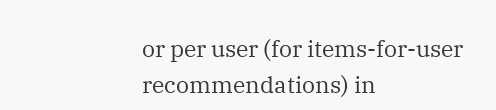or per user (for items-for-user recommendations) in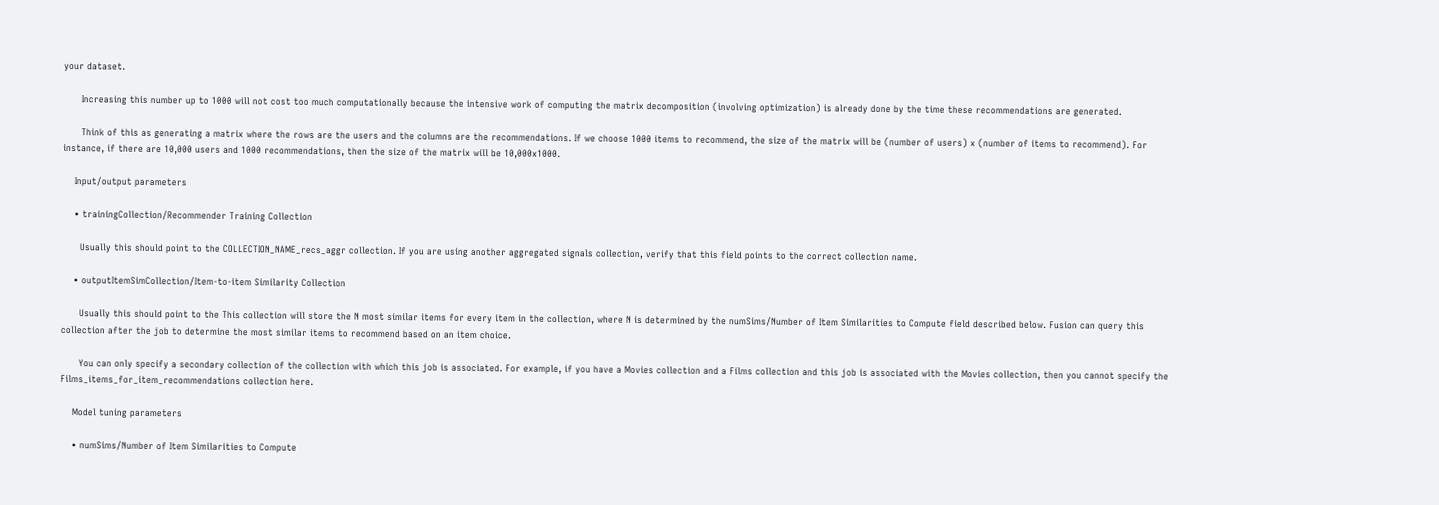your dataset.

      Increasing this number up to 1000 will not cost too much computationally because the intensive work of computing the matrix decomposition (involving optimization) is already done by the time these recommendations are generated.

      Think of this as generating a matrix where the rows are the users and the columns are the recommendations. If we choose 1000 items to recommend, the size of the matrix will be (number of users) x (number of items to recommend). For instance, if there are 10,000 users and 1000 recommendations, then the size of the matrix will be 10,000x1000.

    Input/output parameters

    • trainingCollection/Recommender Training Collection

      Usually this should point to the COLLECTION_NAME_recs_aggr collection. If you are using another aggregated signals collection, verify that this field points to the correct collection name.

    • outputItemSimCollection/Item-to-item Similarity Collection

      Usually this should point to the This collection will store the N most similar items for every item in the collection, where N is determined by the numSims/Number of Item Similarities to Compute field described below. Fusion can query this collection after the job to determine the most similar items to recommend based on an item choice.

      You can only specify a secondary collection of the collection with which this job is associated. For example, if you have a Movies collection and a Films collection and this job is associated with the Movies collection, then you cannot specify the Films_items_for_item_recommendations collection here.

    Model tuning parameters

    • numSims/Number of Item Similarities to Compute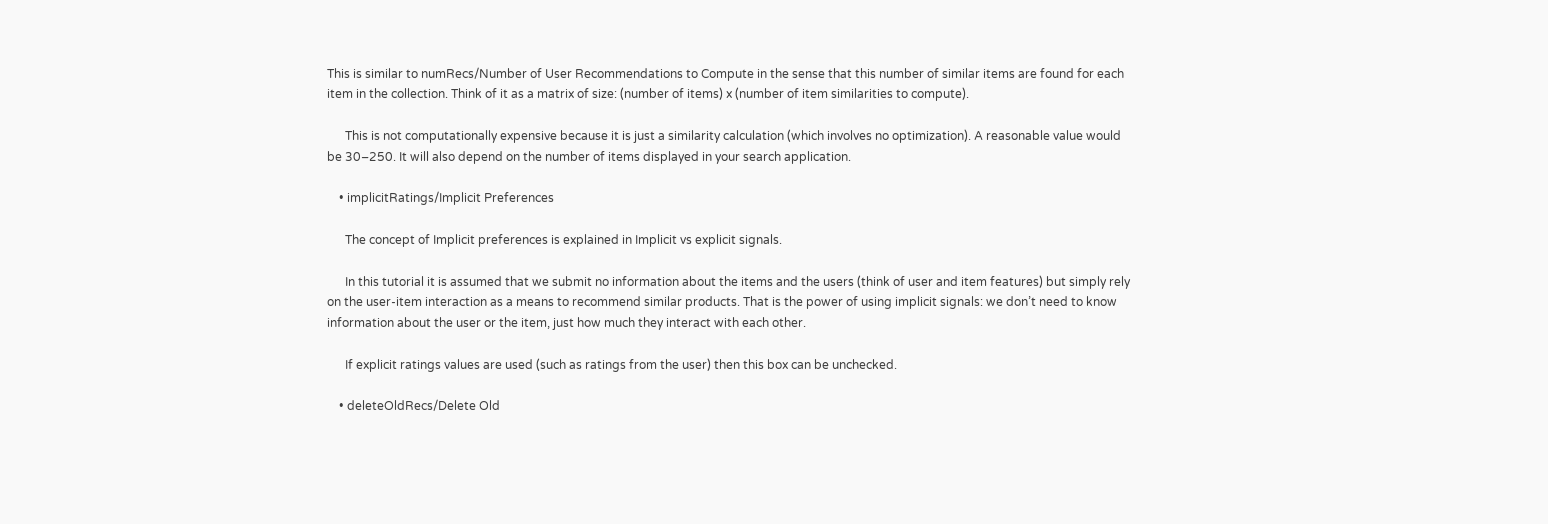This is similar to numRecs/Number of User Recommendations to Compute in the sense that this number of similar items are found for each item in the collection. Think of it as a matrix of size: (number of items) x (number of item similarities to compute).

      This is not computationally expensive because it is just a similarity calculation (which involves no optimization). A reasonable value would be 30–250. It will also depend on the number of items displayed in your search application.

    • implicitRatings/Implicit Preferences

      The concept of Implicit preferences is explained in Implicit vs explicit signals.

      In this tutorial it is assumed that we submit no information about the items and the users (think of user and item features) but simply rely on the user-item interaction as a means to recommend similar products. That is the power of using implicit signals: we don’t need to know information about the user or the item, just how much they interact with each other.

      If explicit ratings values are used (such as ratings from the user) then this box can be unchecked.

    • deleteOldRecs/Delete Old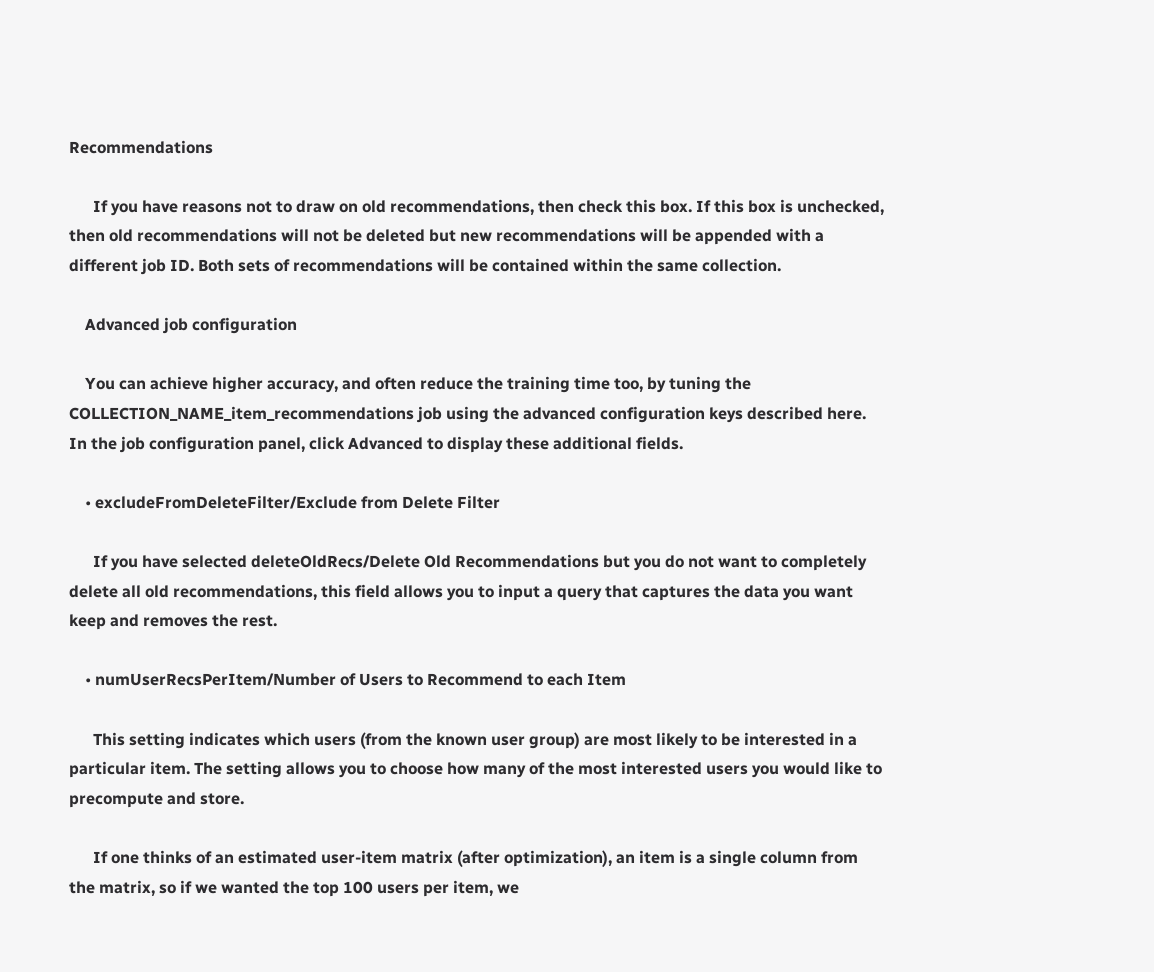Recommendations

      If you have reasons not to draw on old recommendations, then check this box. If this box is unchecked, then old recommendations will not be deleted but new recommendations will be appended with a different job ID. Both sets of recommendations will be contained within the same collection.

    Advanced job configuration

    You can achieve higher accuracy, and often reduce the training time too, by tuning the COLLECTION_NAME_item_recommendations job using the advanced configuration keys described here. In the job configuration panel, click Advanced to display these additional fields.

    • excludeFromDeleteFilter/Exclude from Delete Filter

      If you have selected deleteOldRecs/Delete Old Recommendations but you do not want to completely delete all old recommendations, this field allows you to input a query that captures the data you want keep and removes the rest.

    • numUserRecsPerItem/Number of Users to Recommend to each Item

      This setting indicates which users (from the known user group) are most likely to be interested in a particular item. The setting allows you to choose how many of the most interested users you would like to precompute and store.

      If one thinks of an estimated user-item matrix (after optimization), an item is a single column from the matrix, so if we wanted the top 100 users per item, we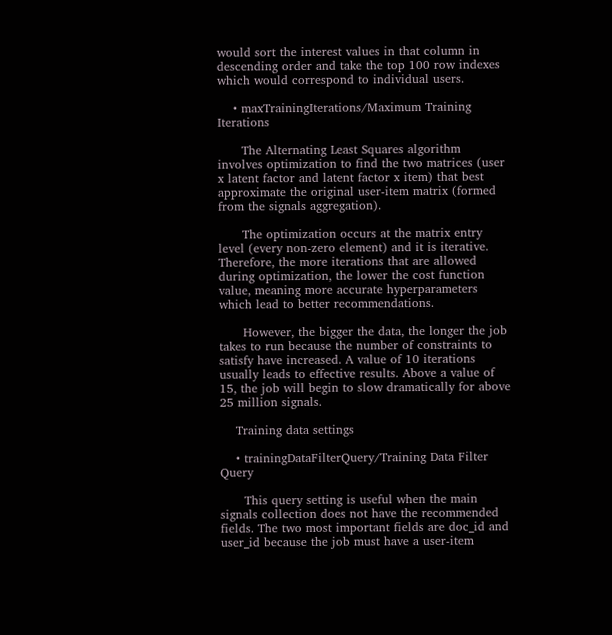would sort the interest values in that column in descending order and take the top 100 row indexes which would correspond to individual users.

    • maxTrainingIterations/Maximum Training Iterations

      The Alternating Least Squares algorithm involves optimization to find the two matrices (user x latent factor and latent factor x item) that best approximate the original user-item matrix (formed from the signals aggregation).

      The optimization occurs at the matrix entry level (every non-zero element) and it is iterative. Therefore, the more iterations that are allowed during optimization, the lower the cost function value, meaning more accurate hyperparameters which lead to better recommendations.

      However, the bigger the data, the longer the job takes to run because the number of constraints to satisfy have increased. A value of 10 iterations usually leads to effective results. Above a value of 15, the job will begin to slow dramatically for above 25 million signals.

    Training data settings

    • trainingDataFilterQuery/Training Data Filter Query

      This query setting is useful when the main signals collection does not have the recommended fields. The two most important fields are doc_id and user_id because the job must have a user-item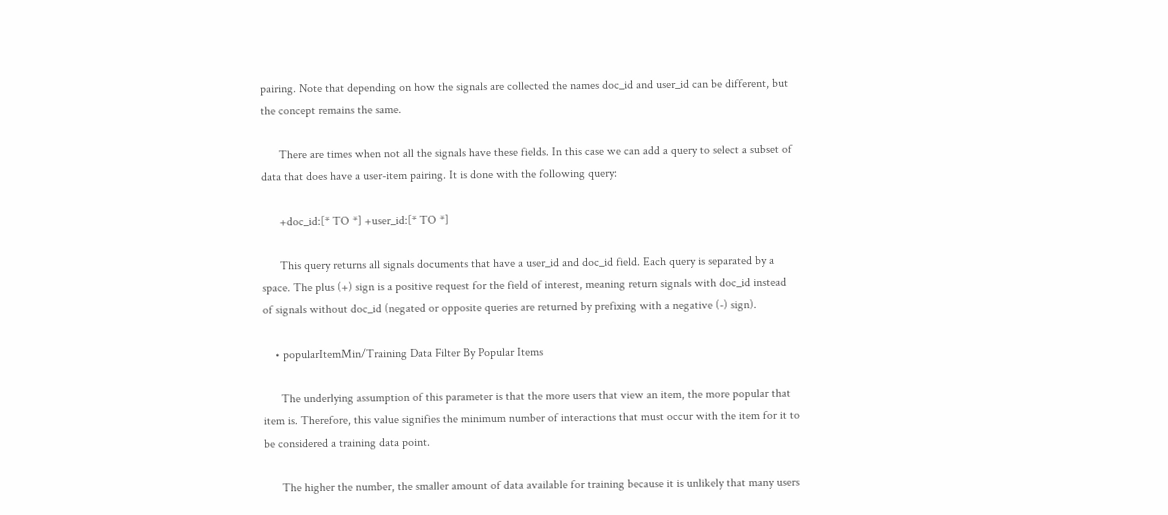pairing. Note that depending on how the signals are collected the names doc_id and user_id can be different, but the concept remains the same.

      There are times when not all the signals have these fields. In this case we can add a query to select a subset of data that does have a user-item pairing. It is done with the following query:

      +doc_id:[* TO *] +user_id:[* TO *]

      This query returns all signals documents that have a user_id and doc_id field. Each query is separated by a space. The plus (+) sign is a positive request for the field of interest, meaning return signals with doc_id instead of signals without doc_id (negated or opposite queries are returned by prefixing with a negative (-) sign).

    • popularItemMin/Training Data Filter By Popular Items

      The underlying assumption of this parameter is that the more users that view an item, the more popular that item is. Therefore, this value signifies the minimum number of interactions that must occur with the item for it to be considered a training data point.

      The higher the number, the smaller amount of data available for training because it is unlikely that many users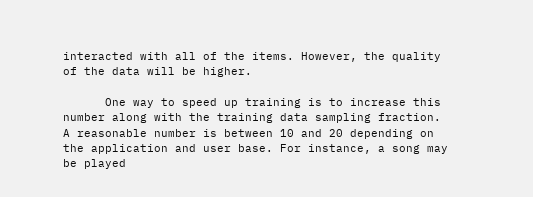interacted with all of the items. However, the quality of the data will be higher.

      One way to speed up training is to increase this number along with the training data sampling fraction. A reasonable number is between 10 and 20 depending on the application and user base. For instance, a song may be played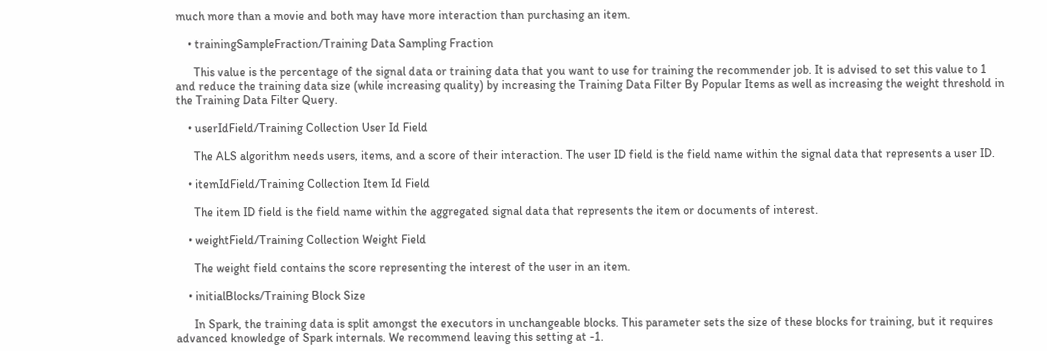much more than a movie and both may have more interaction than purchasing an item.

    • trainingSampleFraction/Training Data Sampling Fraction

      This value is the percentage of the signal data or training data that you want to use for training the recommender job. It is advised to set this value to 1 and reduce the training data size (while increasing quality) by increasing the Training Data Filter By Popular Items as well as increasing the weight threshold in the Training Data Filter Query.

    • userIdField/Training Collection User Id Field

      The ALS algorithm needs users, items, and a score of their interaction. The user ID field is the field name within the signal data that represents a user ID.

    • itemIdField/Training Collection Item Id Field

      The item ID field is the field name within the aggregated signal data that represents the item or documents of interest.

    • weightField/Training Collection Weight Field

      The weight field contains the score representing the interest of the user in an item.

    • initialBlocks/Training Block Size

      In Spark, the training data is split amongst the executors in unchangeable blocks. This parameter sets the size of these blocks for training, but it requires advanced knowledge of Spark internals. We recommend leaving this setting at -1.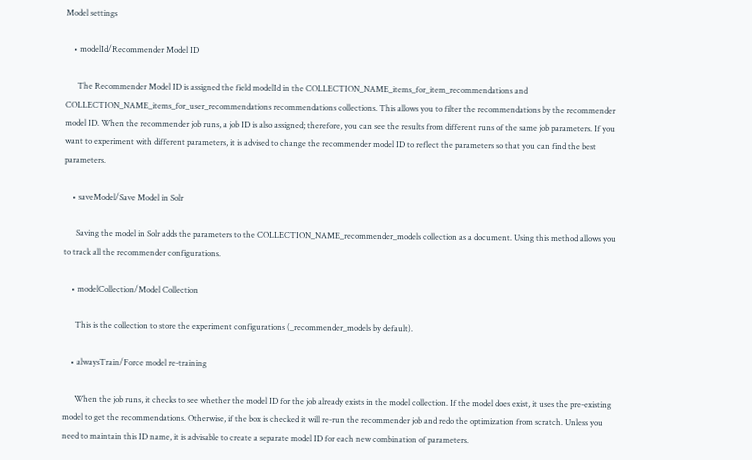Model settings

    • modelId/Recommender Model ID

      The Recommender Model ID is assigned the field modelId in the COLLECTION_NAME_items_for_item_recommendations and COLLECTION_NAME_items_for_user_recommendations recommendations collections. This allows you to filter the recommendations by the recommender model ID. When the recommender job runs, a job ID is also assigned; therefore, you can see the results from different runs of the same job parameters. If you want to experiment with different parameters, it is advised to change the recommender model ID to reflect the parameters so that you can find the best parameters.

    • saveModel/Save Model in Solr

      Saving the model in Solr adds the parameters to the COLLECTION_NAME_recommender_models collection as a document. Using this method allows you to track all the recommender configurations.

    • modelCollection/Model Collection

      This is the collection to store the experiment configurations (_recommender_models by default).

    • alwaysTrain/Force model re-training

      When the job runs, it checks to see whether the model ID for the job already exists in the model collection. If the model does exist, it uses the pre-existing model to get the recommendations. Otherwise, if the box is checked it will re-run the recommender job and redo the optimization from scratch. Unless you need to maintain this ID name, it is advisable to create a separate model ID for each new combination of parameters.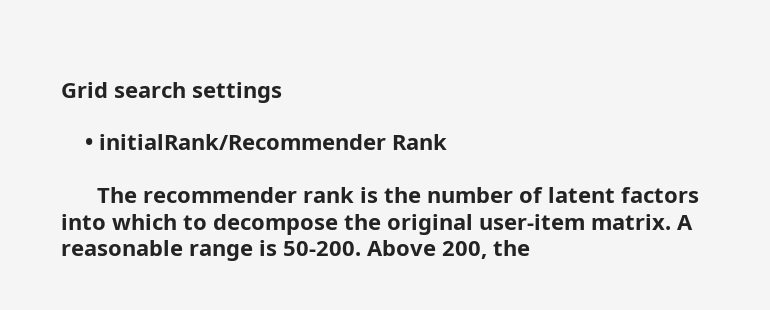Grid search settings

    • initialRank/Recommender Rank

      The recommender rank is the number of latent factors into which to decompose the original user-item matrix. A reasonable range is 50-200. Above 200, the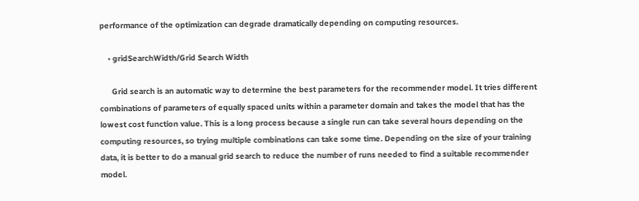performance of the optimization can degrade dramatically depending on computing resources.

    • gridSearchWidth/Grid Search Width

      Grid search is an automatic way to determine the best parameters for the recommender model. It tries different combinations of parameters of equally spaced units within a parameter domain and takes the model that has the lowest cost function value. This is a long process because a single run can take several hours depending on the computing resources, so trying multiple combinations can take some time. Depending on the size of your training data, it is better to do a manual grid search to reduce the number of runs needed to find a suitable recommender model.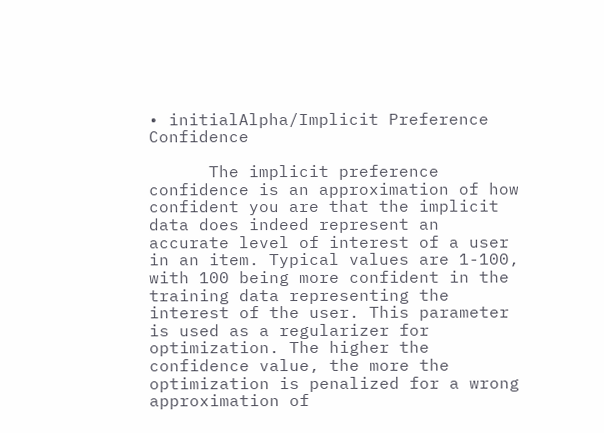• initialAlpha/Implicit Preference Confidence

      The implicit preference confidence is an approximation of how confident you are that the implicit data does indeed represent an accurate level of interest of a user in an item. Typical values are 1-100, with 100 being more confident in the training data representing the interest of the user. This parameter is used as a regularizer for optimization. The higher the confidence value, the more the optimization is penalized for a wrong approximation of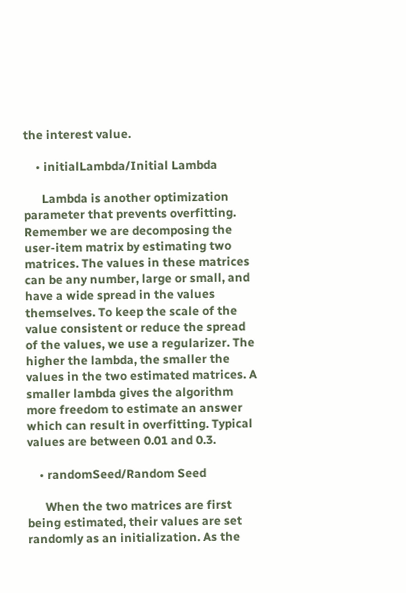the interest value.

    • initialLambda/Initial Lambda

      Lambda is another optimization parameter that prevents overfitting. Remember we are decomposing the user-item matrix by estimating two matrices. The values in these matrices can be any number, large or small, and have a wide spread in the values themselves. To keep the scale of the value consistent or reduce the spread of the values, we use a regularizer. The higher the lambda, the smaller the values in the two estimated matrices. A smaller lambda gives the algorithm more freedom to estimate an answer which can result in overfitting. Typical values are between 0.01 and 0.3.

    • randomSeed/Random Seed

      When the two matrices are first being estimated, their values are set randomly as an initialization. As the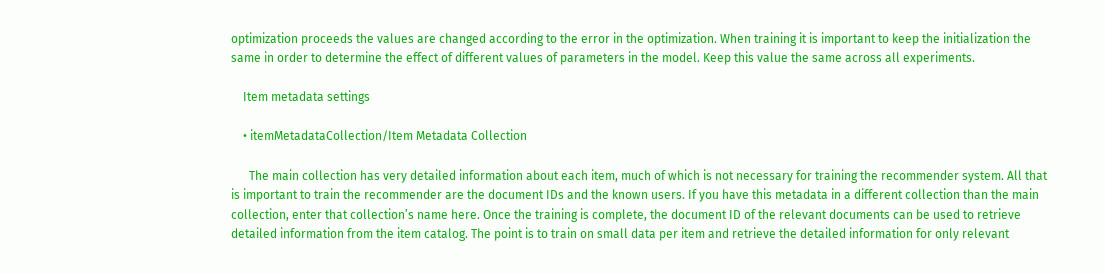optimization proceeds the values are changed according to the error in the optimization. When training it is important to keep the initialization the same in order to determine the effect of different values of parameters in the model. Keep this value the same across all experiments.

    Item metadata settings

    • itemMetadataCollection/Item Metadata Collection

      The main collection has very detailed information about each item, much of which is not necessary for training the recommender system. All that is important to train the recommender are the document IDs and the known users. If you have this metadata in a different collection than the main collection, enter that collection’s name here. Once the training is complete, the document ID of the relevant documents can be used to retrieve detailed information from the item catalog. The point is to train on small data per item and retrieve the detailed information for only relevant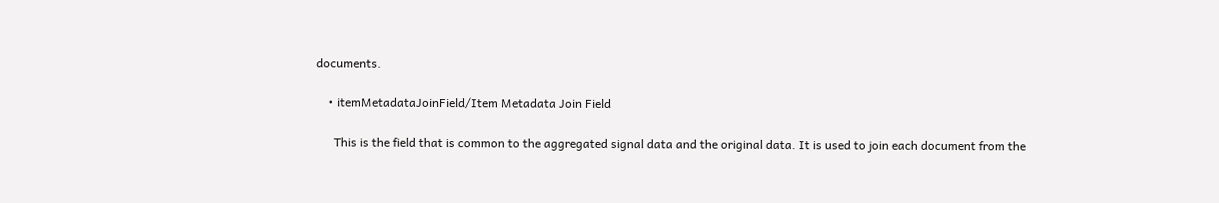documents.

    • itemMetadataJoinField/Item Metadata Join Field

      This is the field that is common to the aggregated signal data and the original data. It is used to join each document from the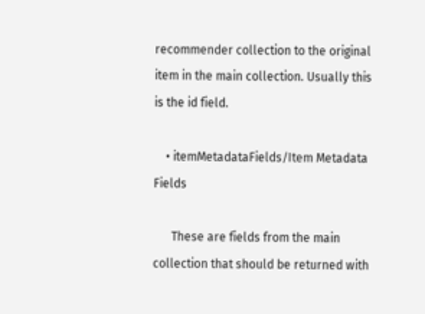recommender collection to the original item in the main collection. Usually this is the id field.

    • itemMetadataFields/Item Metadata Fields

      These are fields from the main collection that should be returned with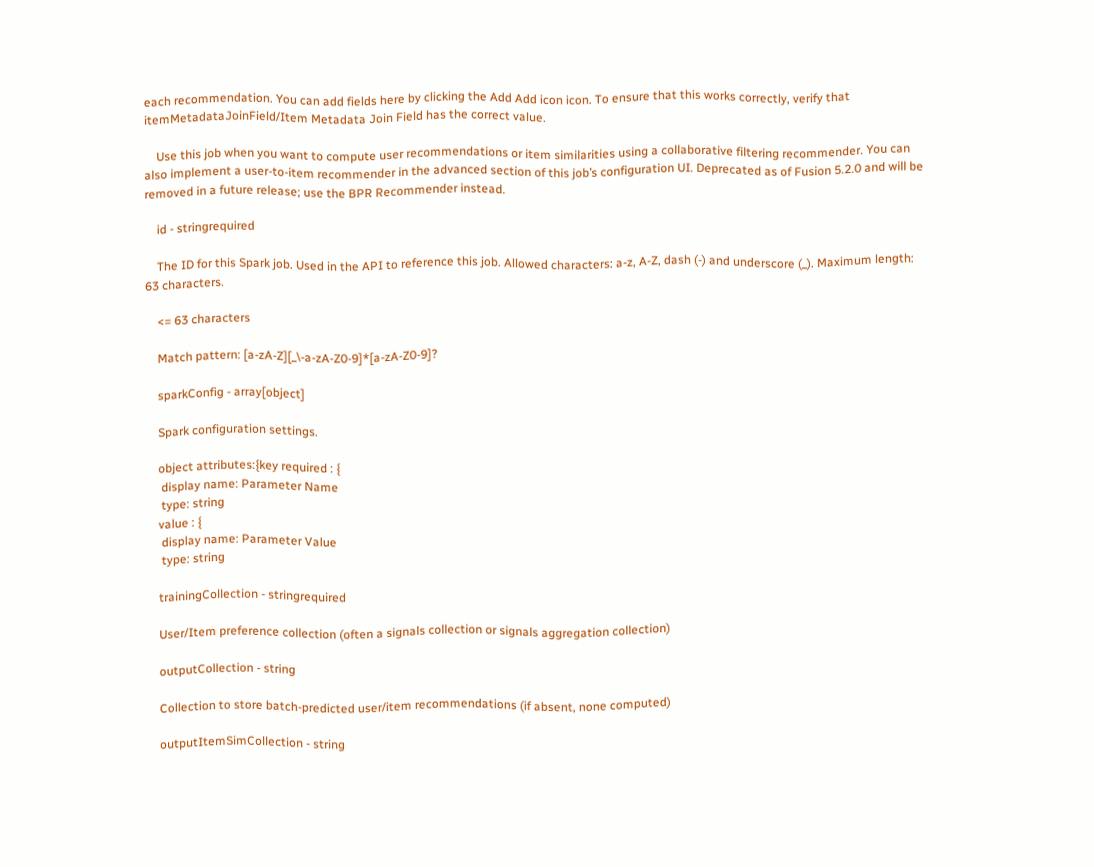each recommendation. You can add fields here by clicking the Add Add icon icon. To ensure that this works correctly, verify that itemMetadataJoinField/Item Metadata Join Field has the correct value.

    Use this job when you want to compute user recommendations or item similarities using a collaborative filtering recommender. You can also implement a user-to-item recommender in the advanced section of this job’s configuration UI. Deprecated as of Fusion 5.2.0 and will be removed in a future release; use the BPR Recommender instead.

    id - stringrequired

    The ID for this Spark job. Used in the API to reference this job. Allowed characters: a-z, A-Z, dash (-) and underscore (_). Maximum length: 63 characters.

    <= 63 characters

    Match pattern: [a-zA-Z][_\-a-zA-Z0-9]*[a-zA-Z0-9]?

    sparkConfig - array[object]

    Spark configuration settings.

    object attributes:{key required : {
     display name: Parameter Name
     type: string
    value : {
     display name: Parameter Value
     type: string

    trainingCollection - stringrequired

    User/Item preference collection (often a signals collection or signals aggregation collection)

    outputCollection - string

    Collection to store batch-predicted user/item recommendations (if absent, none computed)

    outputItemSimCollection - string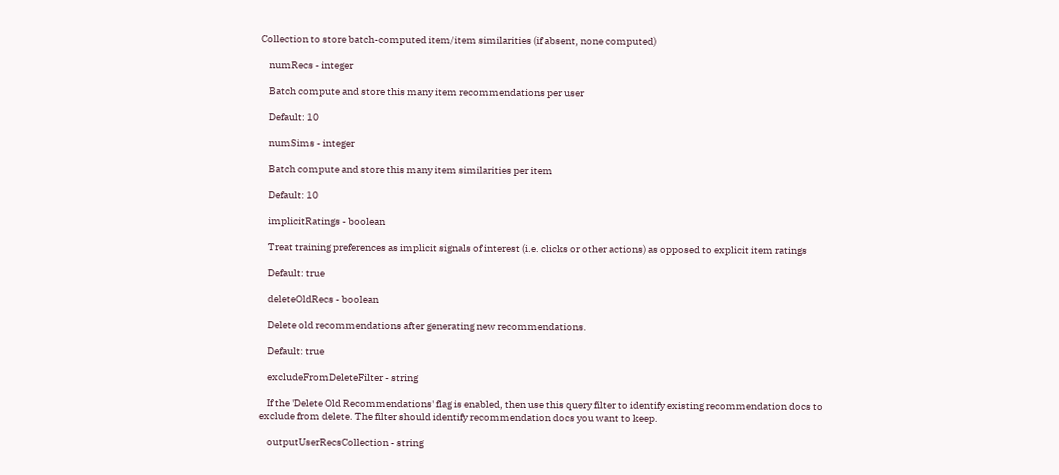Collection to store batch-computed item/item similarities (if absent, none computed)

    numRecs - integer

    Batch compute and store this many item recommendations per user

    Default: 10

    numSims - integer

    Batch compute and store this many item similarities per item

    Default: 10

    implicitRatings - boolean

    Treat training preferences as implicit signals of interest (i.e. clicks or other actions) as opposed to explicit item ratings

    Default: true

    deleteOldRecs - boolean

    Delete old recommendations after generating new recommendations.

    Default: true

    excludeFromDeleteFilter - string

    If the 'Delete Old Recommendations' flag is enabled, then use this query filter to identify existing recommendation docs to exclude from delete. The filter should identify recommendation docs you want to keep.

    outputUserRecsCollection - string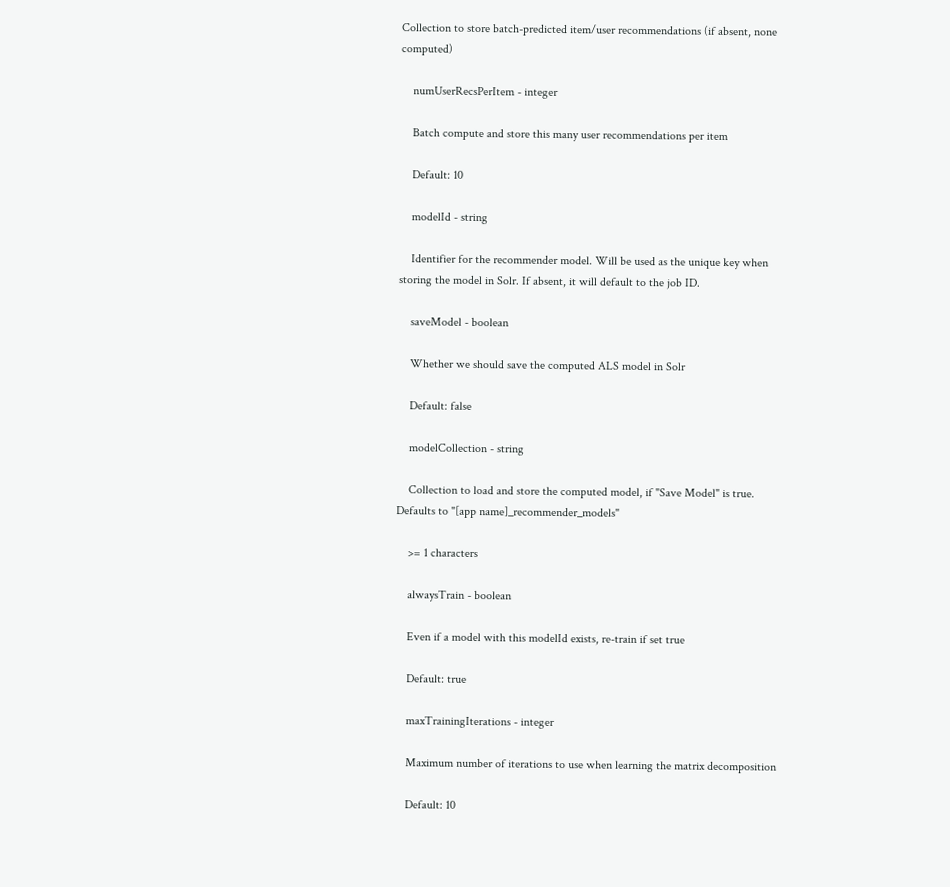Collection to store batch-predicted item/user recommendations (if absent, none computed)

    numUserRecsPerItem - integer

    Batch compute and store this many user recommendations per item

    Default: 10

    modelId - string

    Identifier for the recommender model. Will be used as the unique key when storing the model in Solr. If absent, it will default to the job ID.

    saveModel - boolean

    Whether we should save the computed ALS model in Solr

    Default: false

    modelCollection - string

    Collection to load and store the computed model, if "Save Model" is true. Defaults to "[app name]_recommender_models"

    >= 1 characters

    alwaysTrain - boolean

    Even if a model with this modelId exists, re-train if set true

    Default: true

    maxTrainingIterations - integer

    Maximum number of iterations to use when learning the matrix decomposition

    Default: 10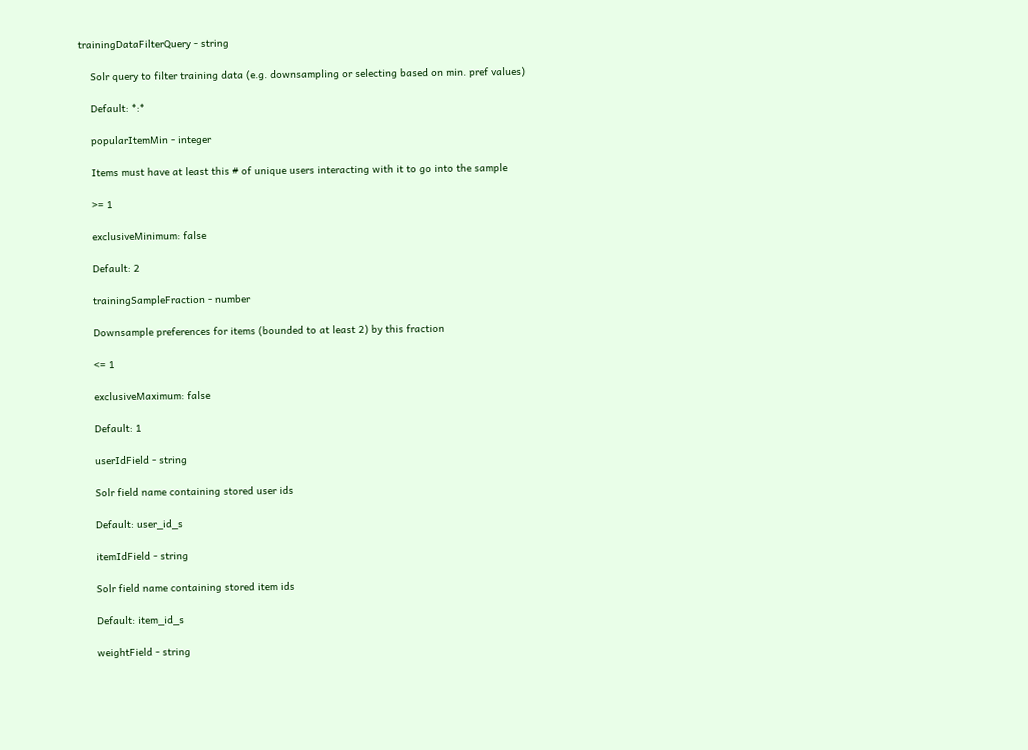trainingDataFilterQuery - string

    Solr query to filter training data (e.g. downsampling or selecting based on min. pref values)

    Default: *:*

    popularItemMin - integer

    Items must have at least this # of unique users interacting with it to go into the sample

    >= 1

    exclusiveMinimum: false

    Default: 2

    trainingSampleFraction - number

    Downsample preferences for items (bounded to at least 2) by this fraction

    <= 1

    exclusiveMaximum: false

    Default: 1

    userIdField - string

    Solr field name containing stored user ids

    Default: user_id_s

    itemIdField - string

    Solr field name containing stored item ids

    Default: item_id_s

    weightField - string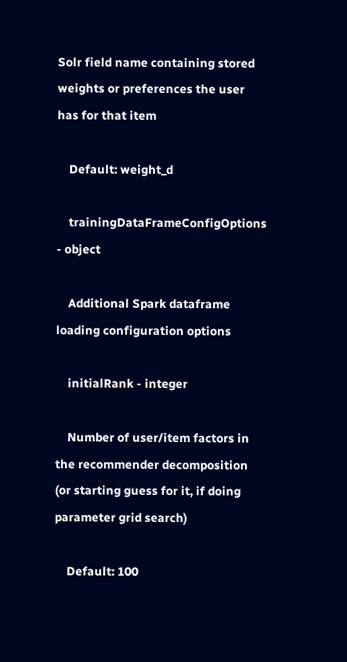Solr field name containing stored weights or preferences the user has for that item

    Default: weight_d

    trainingDataFrameConfigOptions - object

    Additional Spark dataframe loading configuration options

    initialRank - integer

    Number of user/item factors in the recommender decomposition (or starting guess for it, if doing parameter grid search)

    Default: 100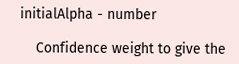initialAlpha - number

    Confidence weight to give the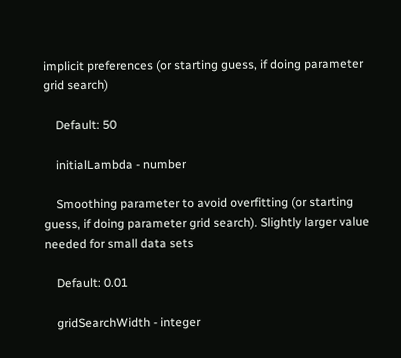implicit preferences (or starting guess, if doing parameter grid search)

    Default: 50

    initialLambda - number

    Smoothing parameter to avoid overfitting (or starting guess, if doing parameter grid search). Slightly larger value needed for small data sets

    Default: 0.01

    gridSearchWidth - integer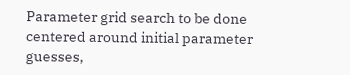Parameter grid search to be done centered around initial parameter guesses,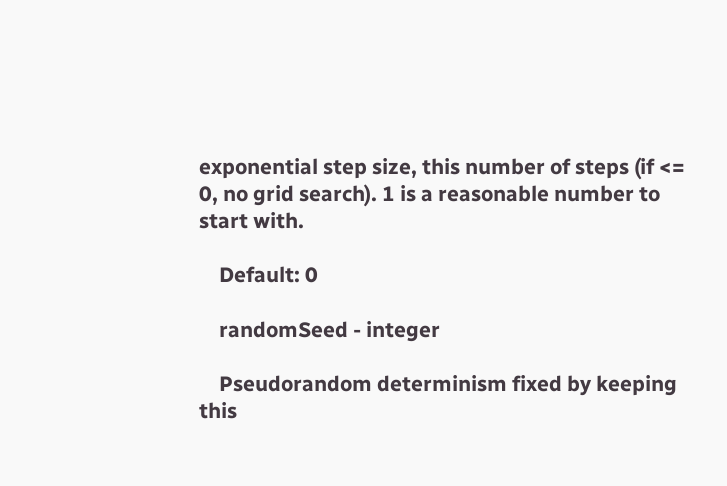exponential step size, this number of steps (if <= 0, no grid search). 1 is a reasonable number to start with.

    Default: 0

    randomSeed - integer

    Pseudorandom determinism fixed by keeping this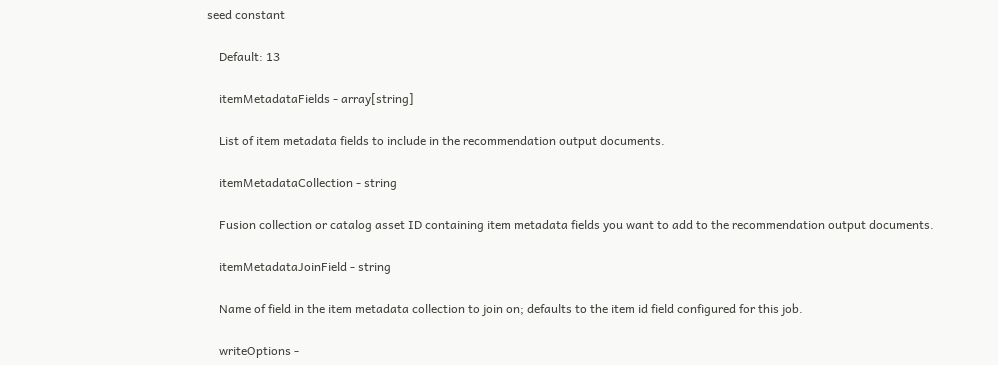seed constant

    Default: 13

    itemMetadataFields - array[string]

    List of item metadata fields to include in the recommendation output documents.

    itemMetadataCollection - string

    Fusion collection or catalog asset ID containing item metadata fields you want to add to the recommendation output documents.

    itemMetadataJoinField - string

    Name of field in the item metadata collection to join on; defaults to the item id field configured for this job.

    writeOptions -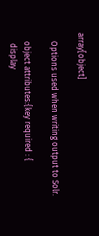array[object]

    Options used when writing output to Solr.

    object attributes:{key required : {
     display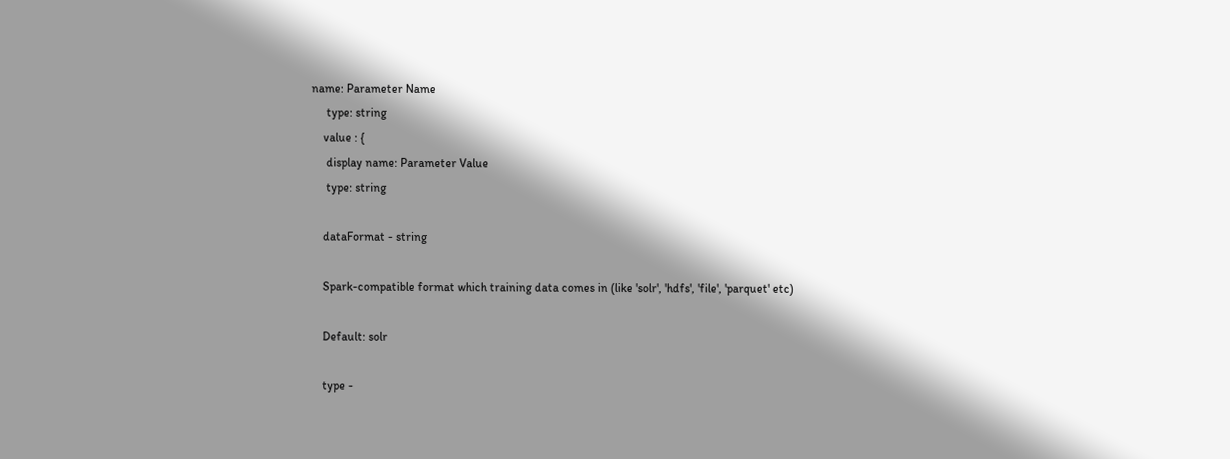name: Parameter Name
     type: string
    value : {
     display name: Parameter Value
     type: string

    dataFormat - string

    Spark-compatible format which training data comes in (like 'solr', 'hdfs', 'file', 'parquet' etc)

    Default: solr

    type -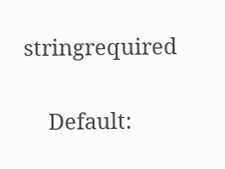stringrequired

    Default: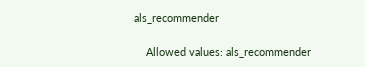als_recommender

    Allowed values: als_recommender